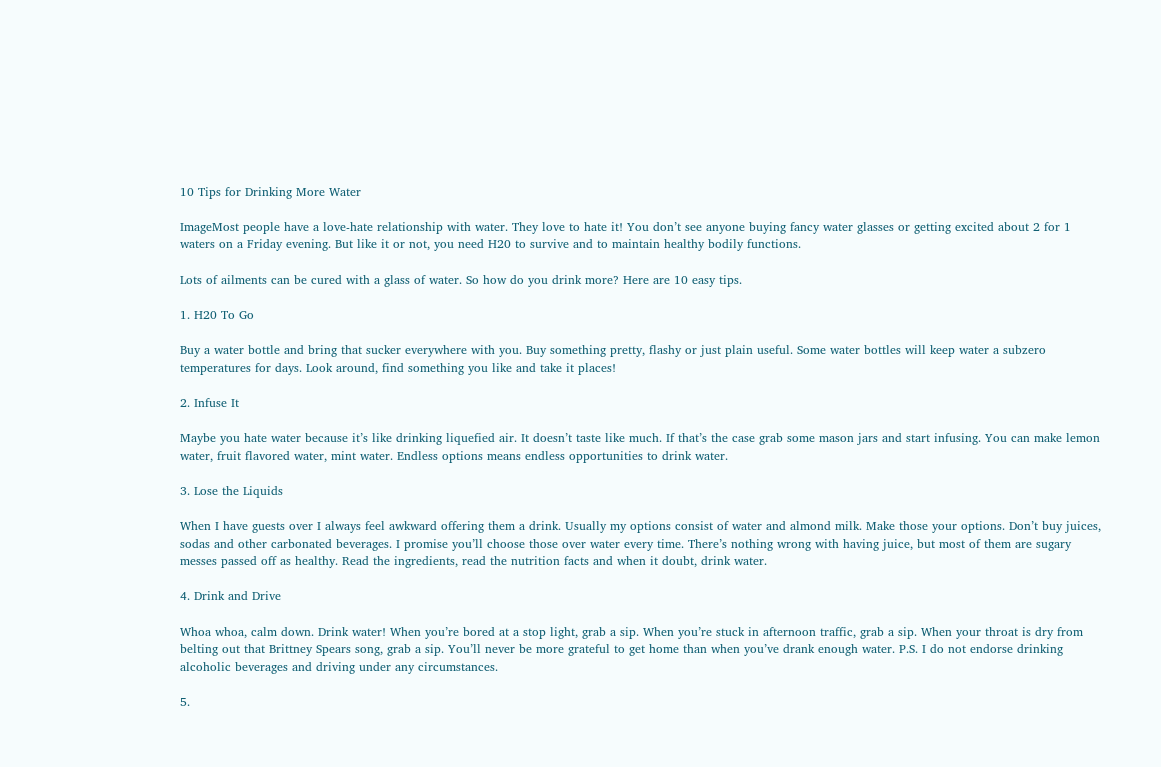10 Tips for Drinking More Water

ImageMost people have a love-hate relationship with water. They love to hate it! You don’t see anyone buying fancy water glasses or getting excited about 2 for 1 waters on a Friday evening. But like it or not, you need H20 to survive and to maintain healthy bodily functions.

Lots of ailments can be cured with a glass of water. So how do you drink more? Here are 10 easy tips.

1. H20 To Go

Buy a water bottle and bring that sucker everywhere with you. Buy something pretty, flashy or just plain useful. Some water bottles will keep water a subzero temperatures for days. Look around, find something you like and take it places!

2. Infuse It

Maybe you hate water because it’s like drinking liquefied air. It doesn’t taste like much. If that’s the case grab some mason jars and start infusing. You can make lemon water, fruit flavored water, mint water. Endless options means endless opportunities to drink water.

3. Lose the Liquids

When I have guests over I always feel awkward offering them a drink. Usually my options consist of water and almond milk. Make those your options. Don’t buy juices, sodas and other carbonated beverages. I promise you’ll choose those over water every time. There’s nothing wrong with having juice, but most of them are sugary messes passed off as healthy. Read the ingredients, read the nutrition facts and when it doubt, drink water.

4. Drink and Drive

Whoa whoa, calm down. Drink water! When you’re bored at a stop light, grab a sip. When you’re stuck in afternoon traffic, grab a sip. When your throat is dry from belting out that Brittney Spears song, grab a sip. You’ll never be more grateful to get home than when you’ve drank enough water. P.S. I do not endorse drinking alcoholic beverages and driving under any circumstances.

5.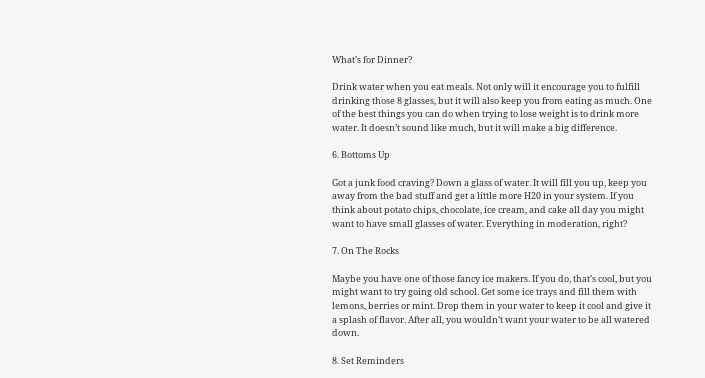What’s for Dinner?

Drink water when you eat meals. Not only will it encourage you to fulfill drinking those 8 glasses, but it will also keep you from eating as much. One of the best things you can do when trying to lose weight is to drink more water. It doesn’t sound like much, but it will make a big difference.

6. Bottoms Up

Got a junk food craving? Down a glass of water. It will fill you up, keep you away from the bad stuff and get a little more H20 in your system. If you think about potato chips, chocolate, ice cream, and cake all day you might want to have small glasses of water. Everything in moderation, right?

7. On The Rocks

Maybe you have one of those fancy ice makers. If you do, that’s cool, but you might want to try going old school. Get some ice trays and fill them with lemons, berries or mint. Drop them in your water to keep it cool and give it a splash of flavor. After all, you wouldn’t want your water to be all watered down.

8. Set Reminders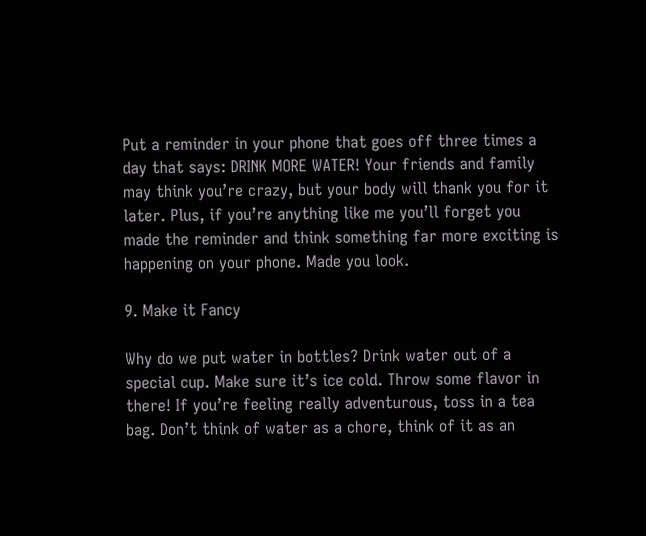Put a reminder in your phone that goes off three times a day that says: DRINK MORE WATER! Your friends and family may think you’re crazy, but your body will thank you for it later. Plus, if you’re anything like me you’ll forget you made the reminder and think something far more exciting is happening on your phone. Made you look.

9. Make it Fancy

Why do we put water in bottles? Drink water out of a special cup. Make sure it’s ice cold. Throw some flavor in there! If you’re feeling really adventurous, toss in a tea bag. Don’t think of water as a chore, think of it as an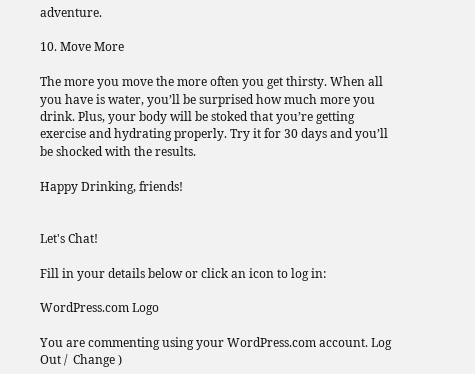adventure.

10. Move More

The more you move the more often you get thirsty. When all you have is water, you’ll be surprised how much more you drink. Plus, your body will be stoked that you’re getting exercise and hydrating properly. Try it for 30 days and you’ll be shocked with the results.

Happy Drinking, friends!


Let's Chat!

Fill in your details below or click an icon to log in:

WordPress.com Logo

You are commenting using your WordPress.com account. Log Out /  Change )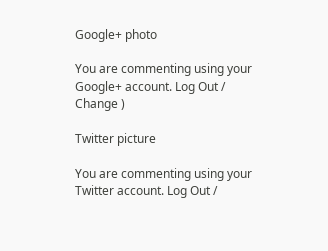Google+ photo

You are commenting using your Google+ account. Log Out /  Change )

Twitter picture

You are commenting using your Twitter account. Log Out /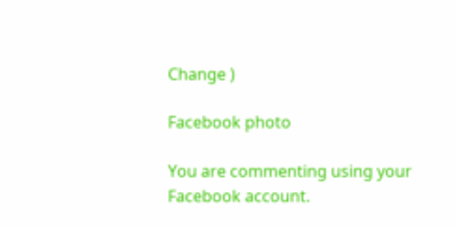Change )

Facebook photo

You are commenting using your Facebook account.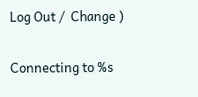Log Out /  Change )


Connecting to %s